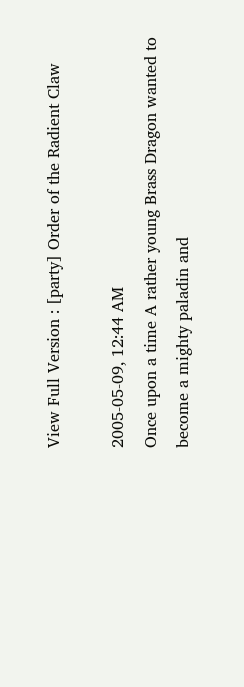View Full Version : [party] Order of the Radient Claw

2005-05-09, 12:44 AM
Once upon a time A rather young Brass Dragon wanted to become a mighty paladin and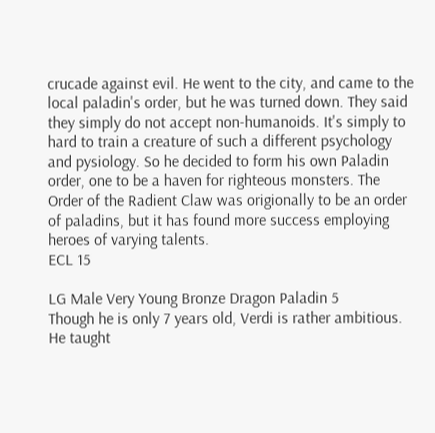crucade against evil. He went to the city, and came to the local paladin's order, but he was turned down. They said they simply do not accept non-humanoids. It's simply to hard to train a creature of such a different psychology and pysiology. So he decided to form his own Paladin order, one to be a haven for righteous monsters. The Order of the Radient Claw was origionally to be an order of paladins, but it has found more success employing heroes of varying talents.
ECL 15

LG Male Very Young Bronze Dragon Paladin 5
Though he is only 7 years old, Verdi is rather ambitious. He taught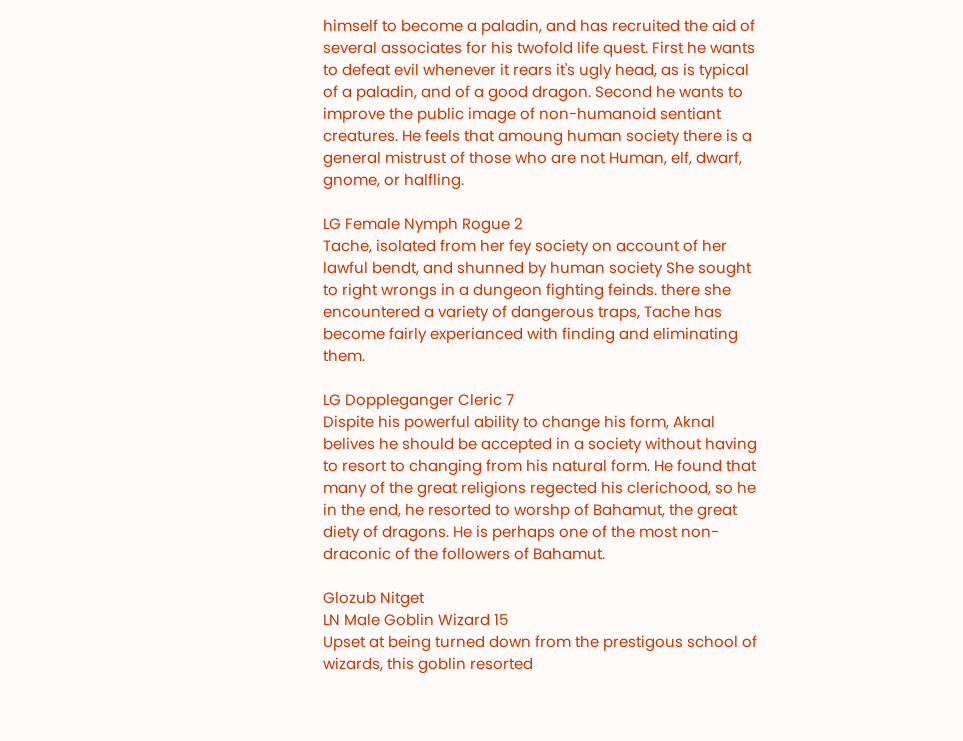himself to become a paladin, and has recruited the aid of several associates for his twofold life quest. First he wants to defeat evil whenever it rears it's ugly head, as is typical of a paladin, and of a good dragon. Second he wants to improve the public image of non-humanoid sentiant creatures. He feels that amoung human society there is a general mistrust of those who are not Human, elf, dwarf, gnome, or halfling.

LG Female Nymph Rogue 2
Tache, isolated from her fey society on account of her lawful bendt, and shunned by human society She sought to right wrongs in a dungeon fighting feinds. there she encountered a variety of dangerous traps, Tache has become fairly experianced with finding and eliminating them.

LG Doppleganger Cleric 7
Dispite his powerful ability to change his form, Aknal belives he should be accepted in a society without having to resort to changing from his natural form. He found that many of the great religions regected his clerichood, so he in the end, he resorted to worshp of Bahamut, the great diety of dragons. He is perhaps one of the most non-draconic of the followers of Bahamut.

Glozub Nitget
LN Male Goblin Wizard 15
Upset at being turned down from the prestigous school of wizards, this goblin resorted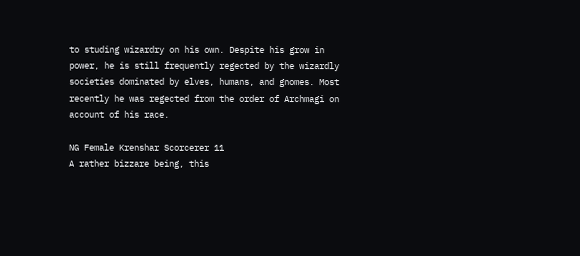to studing wizardry on his own. Despite his grow in power, he is still frequently regected by the wizardly societies dominated by elves, humans, and gnomes. Most recently he was regected from the order of Archmagi on account of his race.

NG Female Krenshar Scorcerer 11
A rather bizzare being, this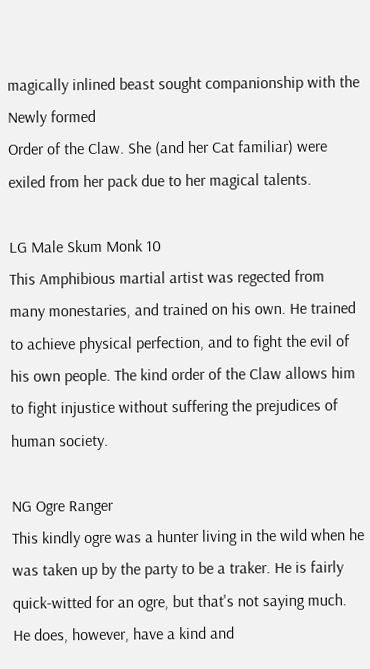magically inlined beast sought companionship with the Newly formed
Order of the Claw. She (and her Cat familiar) were exiled from her pack due to her magical talents.

LG Male Skum Monk 10
This Amphibious martial artist was regected from many monestaries, and trained on his own. He trained to achieve physical perfection, and to fight the evil of his own people. The kind order of the Claw allows him to fight injustice without suffering the prejudices of human society.

NG Ogre Ranger
This kindly ogre was a hunter living in the wild when he was taken up by the party to be a traker. He is fairly quick-witted for an ogre, but that's not saying much. He does, however, have a kind and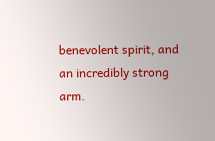benevolent spirit, and an incredibly strong arm.